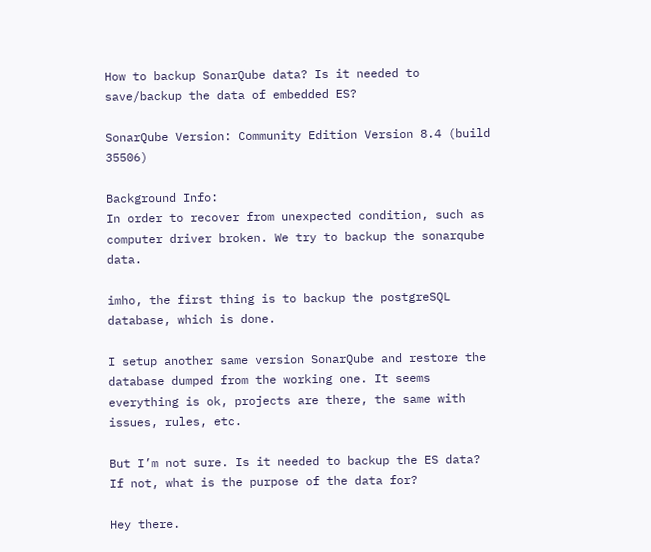How to backup SonarQube data? Is it needed to save/backup the data of embedded ES?

SonarQube Version: Community Edition Version 8.4 (build 35506)

Background Info:
In order to recover from unexpected condition, such as computer driver broken. We try to backup the sonarqube data.

imho, the first thing is to backup the postgreSQL database, which is done.

I setup another same version SonarQube and restore the database dumped from the working one. It seems everything is ok, projects are there, the same with issues, rules, etc.

But I’m not sure. Is it needed to backup the ES data? If not, what is the purpose of the data for?

Hey there.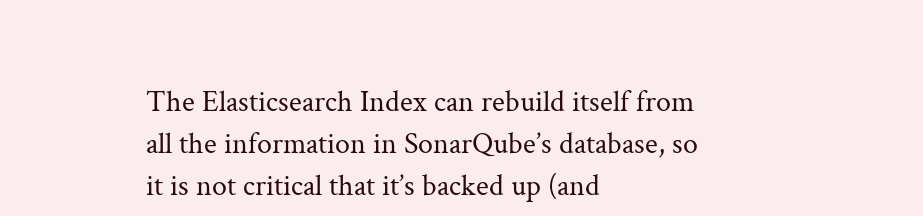The Elasticsearch Index can rebuild itself from all the information in SonarQube’s database, so it is not critical that it’s backed up (and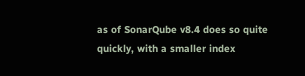as of SonarQube v8.4 does so quite quickly, with a smaller index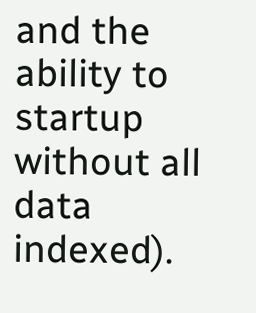and the ability to startup without all data indexed).